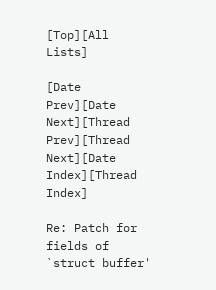[Top][All Lists]

[Date Prev][Date Next][Thread Prev][Thread Next][Date Index][Thread Index]

Re: Patch for fields of `struct buffer'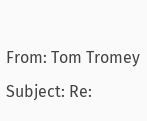From: Tom Tromey
Subject: Re: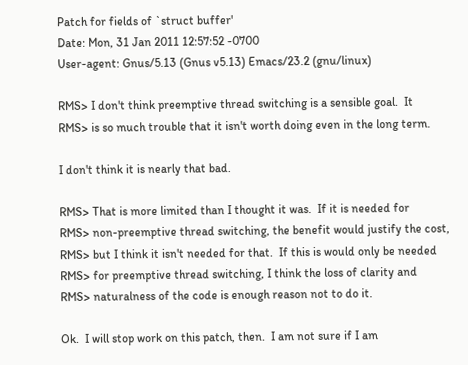Patch for fields of `struct buffer'
Date: Mon, 31 Jan 2011 12:57:52 -0700
User-agent: Gnus/5.13 (Gnus v5.13) Emacs/23.2 (gnu/linux)

RMS> I don't think preemptive thread switching is a sensible goal.  It
RMS> is so much trouble that it isn't worth doing even in the long term.

I don't think it is nearly that bad.

RMS> That is more limited than I thought it was.  If it is needed for
RMS> non-preemptive thread switching, the benefit would justify the cost,
RMS> but I think it isn't needed for that.  If this is would only be needed
RMS> for preemptive thread switching, I think the loss of clarity and
RMS> naturalness of the code is enough reason not to do it.

Ok.  I will stop work on this patch, then.  I am not sure if I am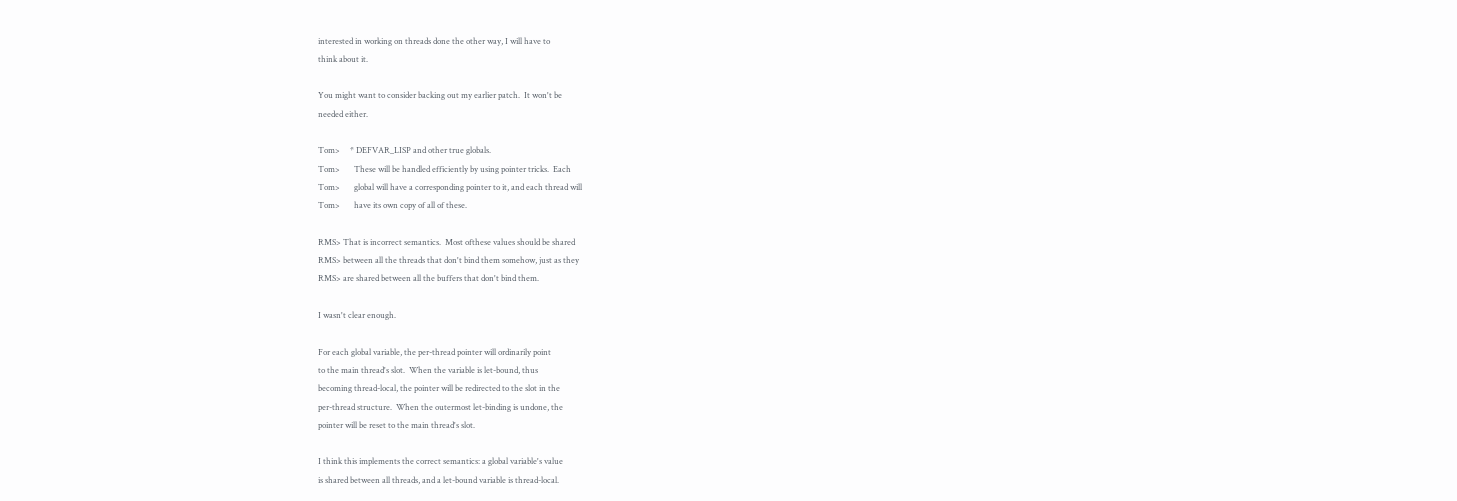interested in working on threads done the other way, I will have to
think about it.

You might want to consider backing out my earlier patch.  It won't be
needed either.

Tom>     * DEFVAR_LISP and other true globals.
Tom>       These will be handled efficiently by using pointer tricks.  Each
Tom>       global will have a corresponding pointer to it, and each thread will
Tom>       have its own copy of all of these.

RMS> That is incorrect semantics.  Most ofthese values should be shared
RMS> between all the threads that don't bind them somehow, just as they
RMS> are shared between all the buffers that don't bind them.

I wasn't clear enough.

For each global variable, the per-thread pointer will ordinarily point
to the main thread's slot.  When the variable is let-bound, thus
becoming thread-local, the pointer will be redirected to the slot in the
per-thread structure.  When the outermost let-binding is undone, the
pointer will be reset to the main thread's slot.

I think this implements the correct semantics: a global variable's value
is shared between all threads, and a let-bound variable is thread-local.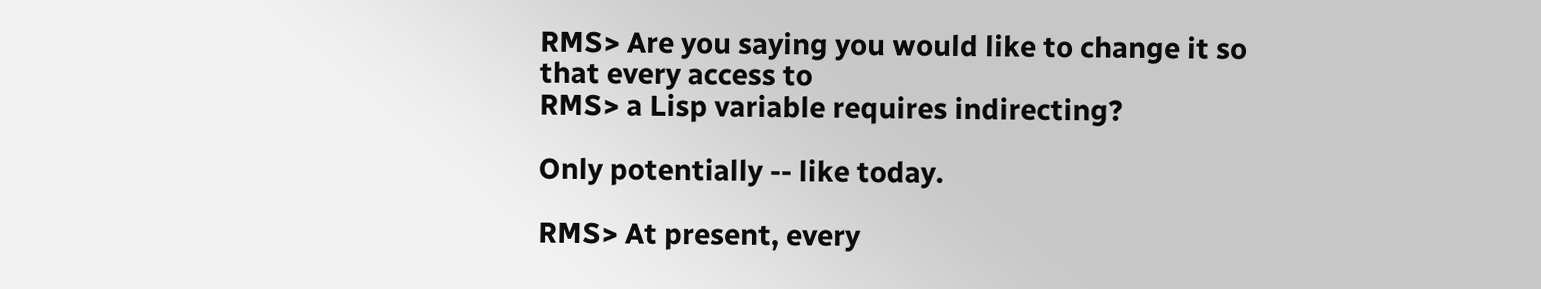RMS> Are you saying you would like to change it so that every access to
RMS> a Lisp variable requires indirecting?

Only potentially -- like today.

RMS> At present, every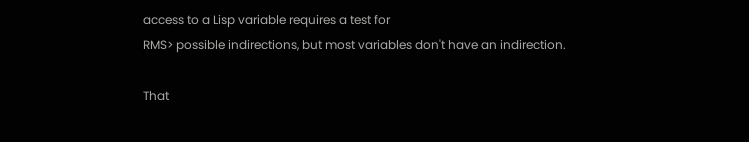access to a Lisp variable requires a test for
RMS> possible indirections, but most variables don't have an indirection.

That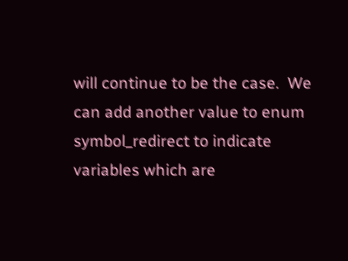will continue to be the case.  We can add another value to enum
symbol_redirect to indicate variables which are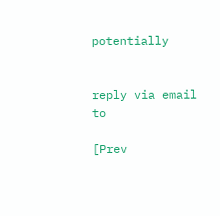potentially


reply via email to

[Prev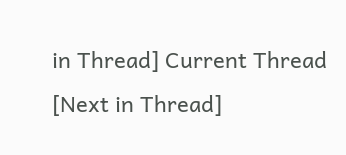in Thread] Current Thread [Next in Thread]